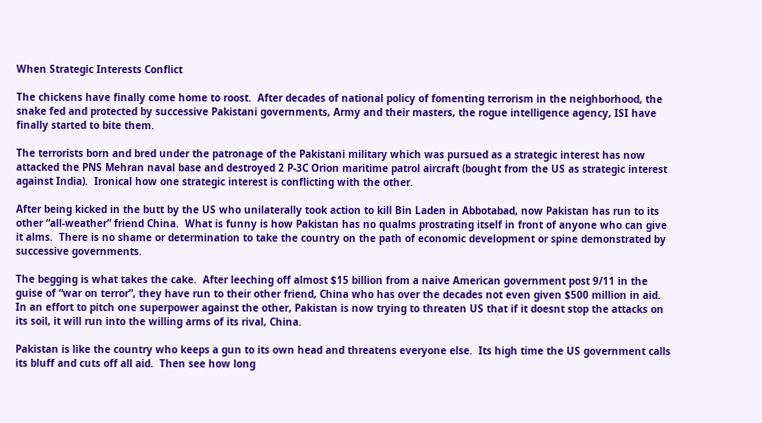When Strategic Interests Conflict

The chickens have finally come home to roost.  After decades of national policy of fomenting terrorism in the neighborhood, the snake fed and protected by successive Pakistani governments, Army and their masters, the rogue intelligence agency, ISI have finally started to bite them.

The terrorists born and bred under the patronage of the Pakistani military which was pursued as a strategic interest has now attacked the PNS Mehran naval base and destroyed 2 P-3C Orion maritime patrol aircraft (bought from the US as strategic interest against India).  Ironical how one strategic interest is conflicting with the other.

After being kicked in the butt by the US who unilaterally took action to kill Bin Laden in Abbotabad, now Pakistan has run to its other “all-weather” friend China.  What is funny is how Pakistan has no qualms prostrating itself in front of anyone who can give it alms.  There is no shame or determination to take the country on the path of economic development or spine demonstrated by successive governments.

The begging is what takes the cake.  After leeching off almost $15 billion from a naive American government post 9/11 in the guise of “war on terror”, they have run to their other friend, China who has over the decades not even given $500 million in aid.   In an effort to pitch one superpower against the other, Pakistan is now trying to threaten US that if it doesnt stop the attacks on its soil, it will run into the willing arms of its rival, China.

Pakistan is like the country who keeps a gun to its own head and threatens everyone else.  Its high time the US government calls its bluff and cuts off all aid.  Then see how long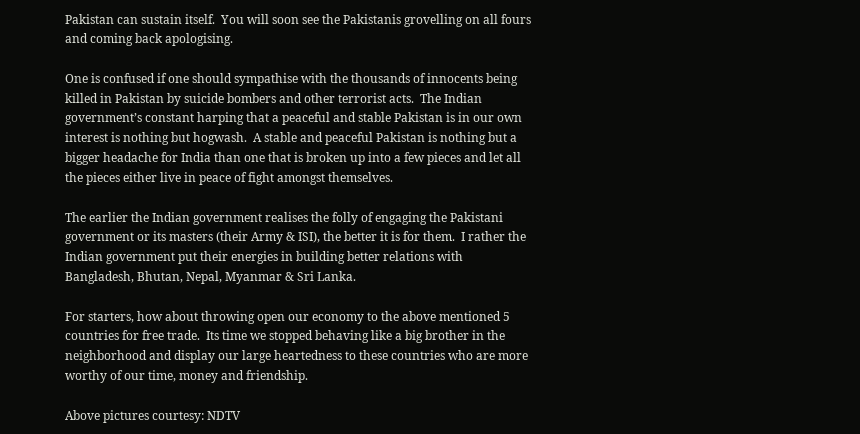Pakistan can sustain itself.  You will soon see the Pakistanis grovelling on all fours and coming back apologising.

One is confused if one should sympathise with the thousands of innocents being killed in Pakistan by suicide bombers and other terrorist acts.  The Indian government’s constant harping that a peaceful and stable Pakistan is in our own interest is nothing but hogwash.  A stable and peaceful Pakistan is nothing but a bigger headache for India than one that is broken up into a few pieces and let all the pieces either live in peace of fight amongst themselves.

The earlier the Indian government realises the folly of engaging the Pakistani government or its masters (their Army & ISI), the better it is for them.  I rather the Indian government put their energies in building better relations with Bangladesh, Bhutan, Nepal, Myanmar & Sri Lanka.

For starters, how about throwing open our economy to the above mentioned 5 countries for free trade.  Its time we stopped behaving like a big brother in the neighborhood and display our large heartedness to these countries who are more worthy of our time, money and friendship.

Above pictures courtesy: NDTV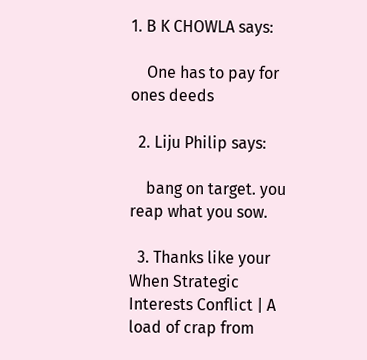1. B K CHOWLA says:

    One has to pay for ones deeds

  2. Liju Philip says:

    bang on target. you reap what you sow.

  3. Thanks like your When Strategic Interests Conflict | A load of crap from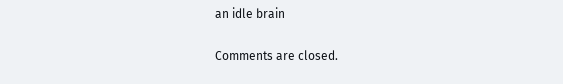an idle brain

Comments are closed.